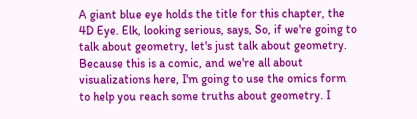A giant blue eye holds the title for this chapter, the 4D Eye. Elk, looking serious, says, So, if we're going to talk about geometry, let's just talk about geometry. Because this is a comic, and we're all about visualizations here, I'm going to use the omics form to help you reach some truths about geometry. I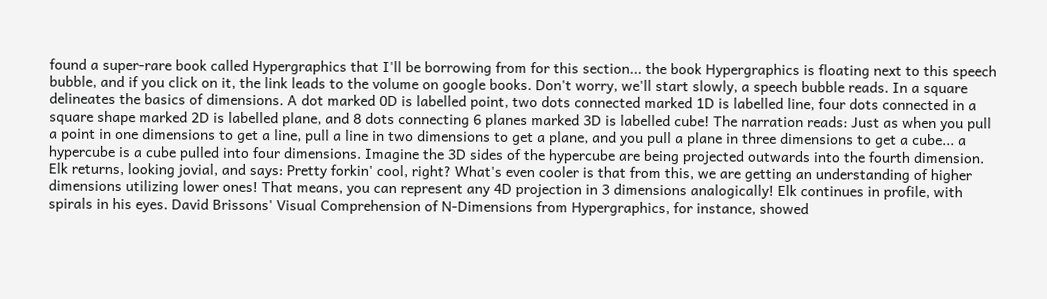found a super-rare book called Hypergraphics that I'll be borrowing from for this section... the book Hypergraphics is floating next to this speech bubble, and if you click on it, the link leads to the volume on google books. Don't worry, we'll start slowly, a speech bubble reads. In a square delineates the basics of dimensions. A dot marked 0D is labelled point, two dots connected marked 1D is labelled line, four dots connected in a square shape marked 2D is labelled plane, and 8 dots connecting 6 planes marked 3D is labelled cube! The narration reads: Just as when you pull a point in one dimensions to get a line, pull a line in two dimensions to get a plane, and you pull a plane in three dimensions to get a cube... a hypercube is a cube pulled into four dimensions. Imagine the 3D sides of the hypercube are being projected outwards into the fourth dimension. Elk returns, looking jovial, and says: Pretty forkin' cool, right? What's even cooler is that from this, we are getting an understanding of higher dimensions utilizing lower ones! That means, you can represent any 4D projection in 3 dimensions analogically! Elk continues in profile, with spirals in his eyes. David Brissons' Visual Comprehension of N-Dimensions from Hypergraphics, for instance, showed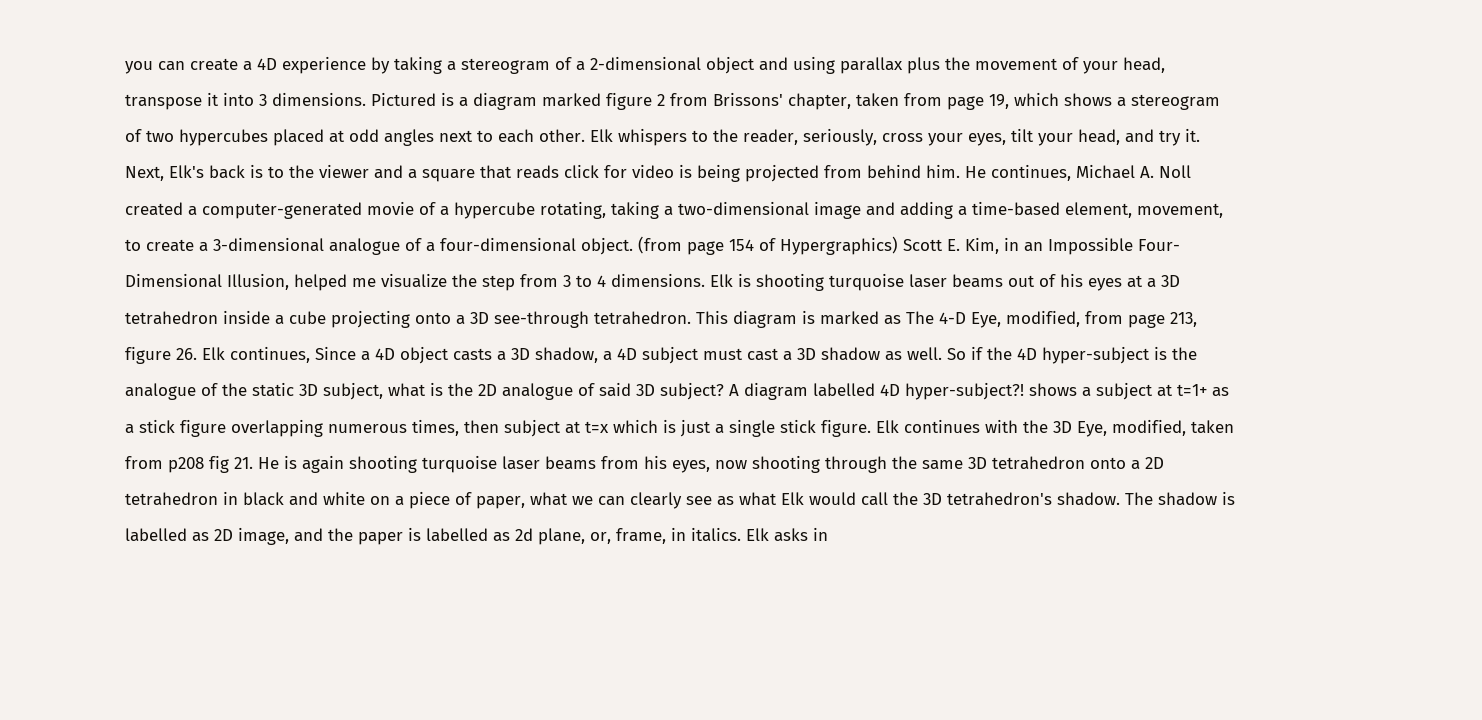you can create a 4D experience by taking a stereogram of a 2-dimensional object and using parallax plus the movement of your head, transpose it into 3 dimensions. Pictured is a diagram marked figure 2 from Brissons' chapter, taken from page 19, which shows a stereogram of two hypercubes placed at odd angles next to each other. Elk whispers to the reader, seriously, cross your eyes, tilt your head, and try it. Next, Elk's back is to the viewer and a square that reads click for video is being projected from behind him. He continues, Michael A. Noll created a computer-generated movie of a hypercube rotating, taking a two-dimensional image and adding a time-based element, movement, to create a 3-dimensional analogue of a four-dimensional object. (from page 154 of Hypergraphics) Scott E. Kim, in an Impossible Four-Dimensional Illusion, helped me visualize the step from 3 to 4 dimensions. Elk is shooting turquoise laser beams out of his eyes at a 3D tetrahedron inside a cube projecting onto a 3D see-through tetrahedron. This diagram is marked as The 4-D Eye, modified, from page 213, figure 26. Elk continues, Since a 4D object casts a 3D shadow, a 4D subject must cast a 3D shadow as well. So if the 4D hyper-subject is the analogue of the static 3D subject, what is the 2D analogue of said 3D subject? A diagram labelled 4D hyper-subject?! shows a subject at t=1+ as a stick figure overlapping numerous times, then subject at t=x which is just a single stick figure. Elk continues with the 3D Eye, modified, taken from p208 fig 21. He is again shooting turquoise laser beams from his eyes, now shooting through the same 3D tetrahedron onto a 2D tetrahedron in black and white on a piece of paper, what we can clearly see as what Elk would call the 3D tetrahedron's shadow. The shadow is labelled as 2D image, and the paper is labelled as 2d plane, or, frame, in italics. Elk asks in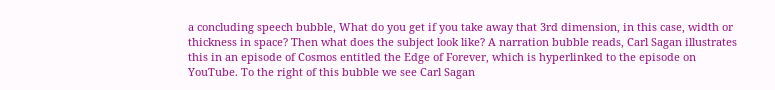a concluding speech bubble, What do you get if you take away that 3rd dimension, in this case, width or thickness in space? Then what does the subject look like? A narration bubble reads, Carl Sagan illustrates this in an episode of Cosmos entitled the Edge of Forever, which is hyperlinked to the episode on YouTube. To the right of this bubble we see Carl Sagan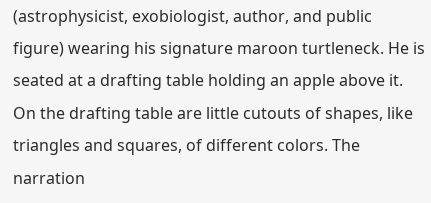(astrophysicist, exobiologist, author, and public figure) wearing his signature maroon turtleneck. He is seated at a drafting table holding an apple above it. On the drafting table are little cutouts of shapes, like triangles and squares, of different colors. The narration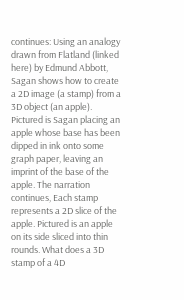continues: Using an analogy drawn from Flatland (linked here) by Edmund Abbott, Sagan shows how to create a 2D image (a stamp) from a 3D object (an apple). Pictured is Sagan placing an apple whose base has been dipped in ink onto some graph paper, leaving an imprint of the base of the apple. The narration continues, Each stamp represents a 2D slice of the apple. Pictured is an apple on its side sliced into thin rounds. What does a 3D stamp of a 4D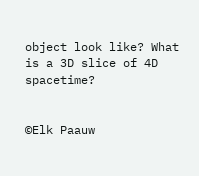object look like? What is a 3D slice of 4D spacetime?


©Elk Paauw